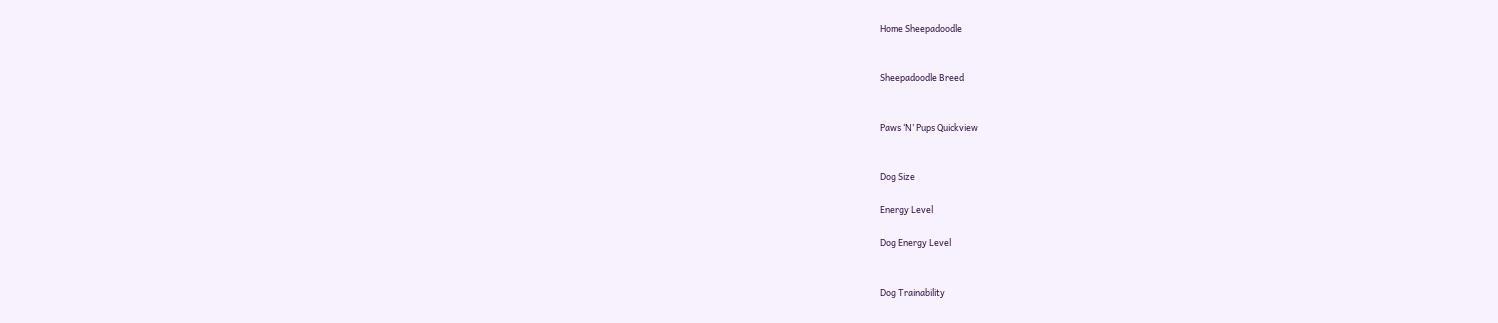Home Sheepadoodle


Sheepadoodle Breed


Paws ‘N’ Pups Quickview


Dog Size

Energy Level

Dog Energy Level


Dog Trainability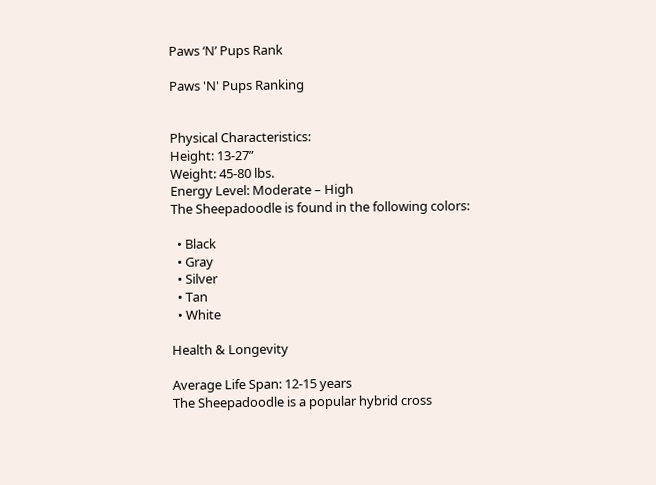Paws ‘N’ Pups Rank

Paws 'N' Pups Ranking


Physical Characteristics:
Height: 13-27”
Weight: 45-80 lbs.
Energy Level: Moderate – High
The Sheepadoodle is found in the following colors:

  • Black
  • Gray
  • Silver
  • Tan
  • White

Health & Longevity

Average Life Span: 12-15 years
The Sheepadoodle is a popular hybrid cross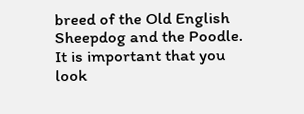breed of the Old English Sheepdog and the Poodle. It is important that you look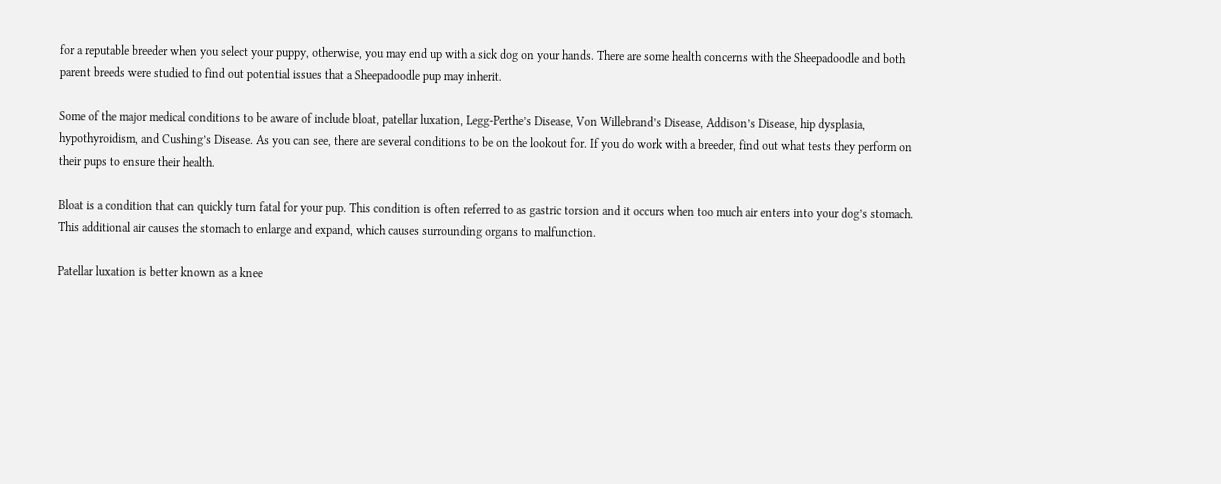for a reputable breeder when you select your puppy, otherwise, you may end up with a sick dog on your hands. There are some health concerns with the Sheepadoodle and both parent breeds were studied to find out potential issues that a Sheepadoodle pup may inherit.

Some of the major medical conditions to be aware of include bloat, patellar luxation, Legg-Perthe’s Disease, Von Willebrand’s Disease, Addison’s Disease, hip dysplasia, hypothyroidism, and Cushing’s Disease. As you can see, there are several conditions to be on the lookout for. If you do work with a breeder, find out what tests they perform on their pups to ensure their health.

Bloat is a condition that can quickly turn fatal for your pup. This condition is often referred to as gastric torsion and it occurs when too much air enters into your dog’s stomach. This additional air causes the stomach to enlarge and expand, which causes surrounding organs to malfunction.

Patellar luxation is better known as a knee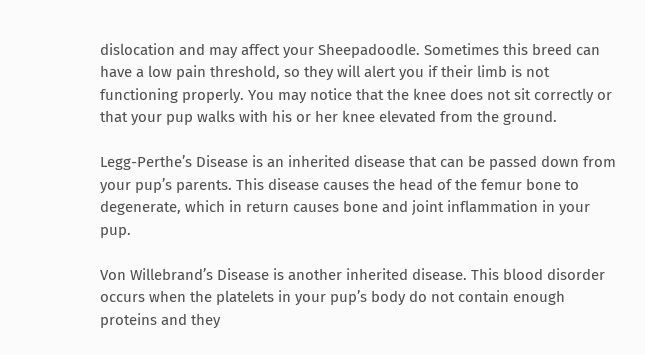dislocation and may affect your Sheepadoodle. Sometimes this breed can have a low pain threshold, so they will alert you if their limb is not functioning properly. You may notice that the knee does not sit correctly or that your pup walks with his or her knee elevated from the ground.

Legg-Perthe’s Disease is an inherited disease that can be passed down from your pup’s parents. This disease causes the head of the femur bone to degenerate, which in return causes bone and joint inflammation in your pup.

Von Willebrand’s Disease is another inherited disease. This blood disorder occurs when the platelets in your pup’s body do not contain enough proteins and they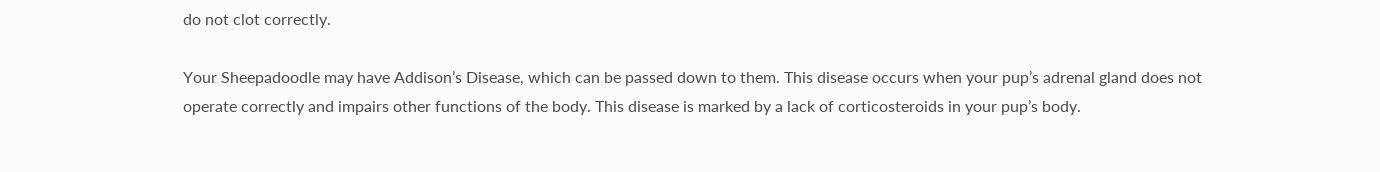do not clot correctly.

Your Sheepadoodle may have Addison’s Disease, which can be passed down to them. This disease occurs when your pup’s adrenal gland does not operate correctly and impairs other functions of the body. This disease is marked by a lack of corticosteroids in your pup’s body.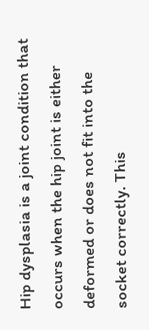Hip dysplasia is a joint condition that occurs when the hip joint is either deformed or does not fit into the socket correctly. This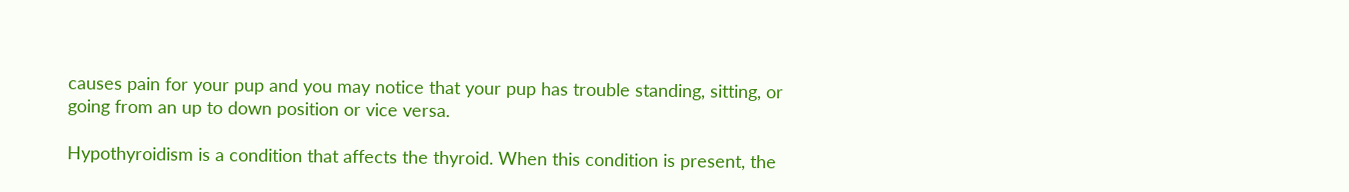causes pain for your pup and you may notice that your pup has trouble standing, sitting, or going from an up to down position or vice versa.

Hypothyroidism is a condition that affects the thyroid. When this condition is present, the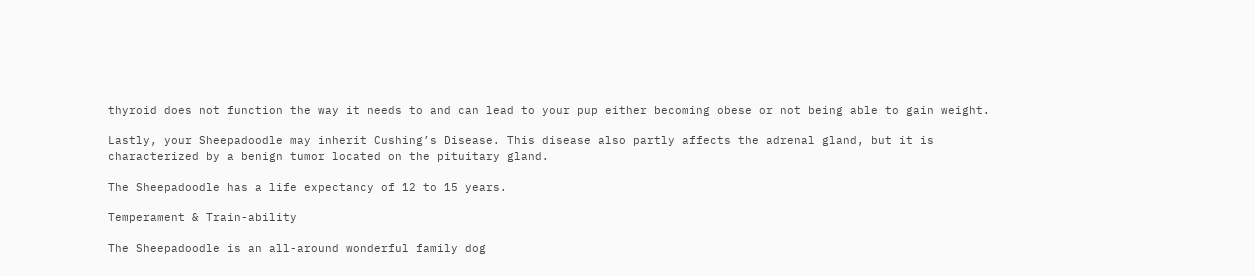thyroid does not function the way it needs to and can lead to your pup either becoming obese or not being able to gain weight.

Lastly, your Sheepadoodle may inherit Cushing’s Disease. This disease also partly affects the adrenal gland, but it is characterized by a benign tumor located on the pituitary gland.

The Sheepadoodle has a life expectancy of 12 to 15 years.

Temperament & Train-ability

The Sheepadoodle is an all-around wonderful family dog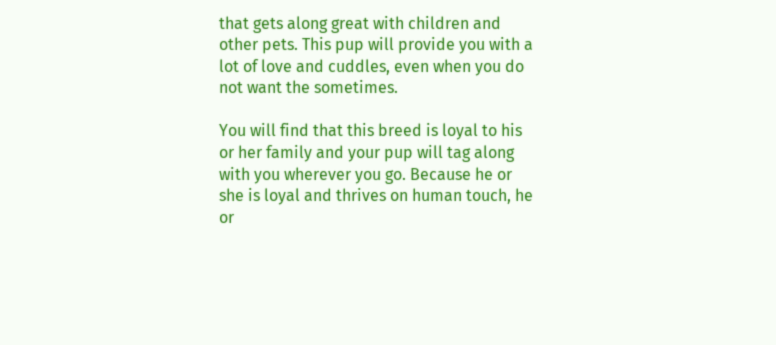that gets along great with children and other pets. This pup will provide you with a lot of love and cuddles, even when you do not want the sometimes.

You will find that this breed is loyal to his or her family and your pup will tag along with you wherever you go. Because he or she is loyal and thrives on human touch, he or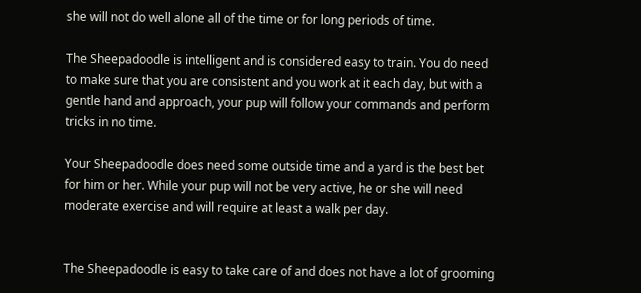she will not do well alone all of the time or for long periods of time.

The Sheepadoodle is intelligent and is considered easy to train. You do need to make sure that you are consistent and you work at it each day, but with a gentle hand and approach, your pup will follow your commands and perform tricks in no time.

Your Sheepadoodle does need some outside time and a yard is the best bet for him or her. While your pup will not be very active, he or she will need moderate exercise and will require at least a walk per day.


The Sheepadoodle is easy to take care of and does not have a lot of grooming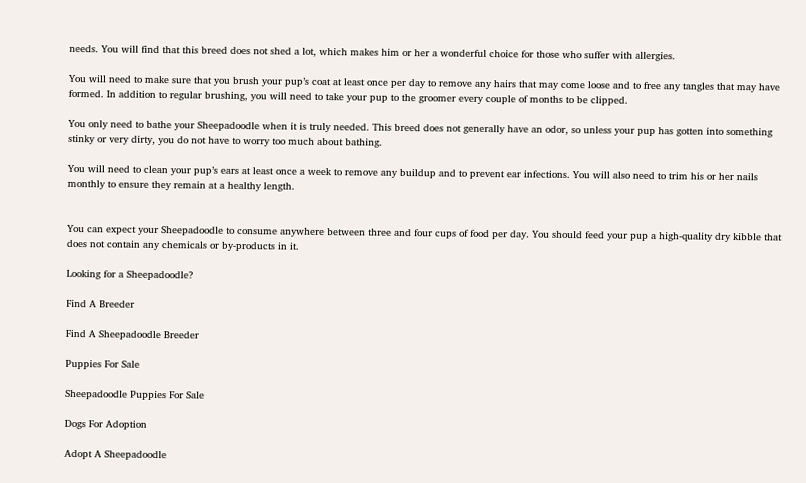needs. You will find that this breed does not shed a lot, which makes him or her a wonderful choice for those who suffer with allergies.

You will need to make sure that you brush your pup’s coat at least once per day to remove any hairs that may come loose and to free any tangles that may have formed. In addition to regular brushing, you will need to take your pup to the groomer every couple of months to be clipped.

You only need to bathe your Sheepadoodle when it is truly needed. This breed does not generally have an odor, so unless your pup has gotten into something stinky or very dirty, you do not have to worry too much about bathing.

You will need to clean your pup’s ears at least once a week to remove any buildup and to prevent ear infections. You will also need to trim his or her nails monthly to ensure they remain at a healthy length.


You can expect your Sheepadoodle to consume anywhere between three and four cups of food per day. You should feed your pup a high-quality dry kibble that does not contain any chemicals or by-products in it.

Looking for a Sheepadoodle?

Find A Breeder

Find A Sheepadoodle Breeder

Puppies For Sale

Sheepadoodle Puppies For Sale

Dogs For Adoption

Adopt A Sheepadoodle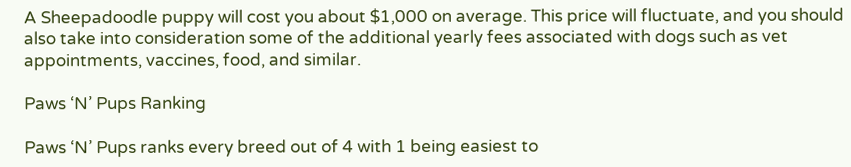A Sheepadoodle puppy will cost you about $1,000 on average. This price will fluctuate, and you should also take into consideration some of the additional yearly fees associated with dogs such as vet appointments, vaccines, food, and similar.

Paws ‘N’ Pups Ranking

Paws ‘N’ Pups ranks every breed out of 4 with 1 being easiest to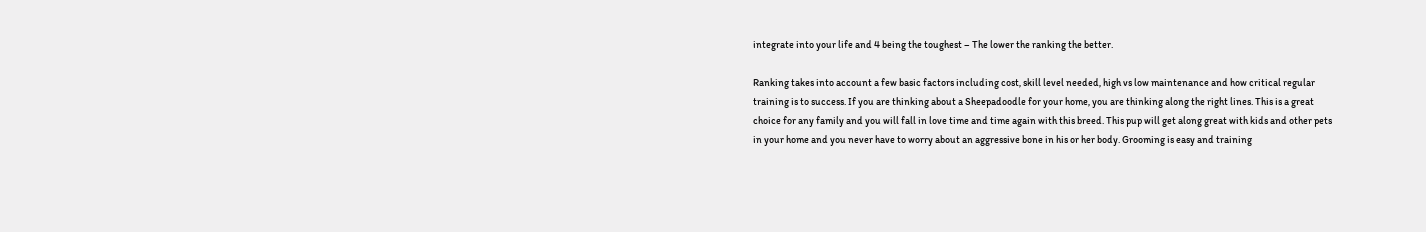integrate into your life and 4 being the toughest – The lower the ranking the better.

Ranking takes into account a few basic factors including cost, skill level needed, high vs low maintenance and how critical regular training is to success. If you are thinking about a Sheepadoodle for your home, you are thinking along the right lines. This is a great choice for any family and you will fall in love time and time again with this breed. This pup will get along great with kids and other pets in your home and you never have to worry about an aggressive bone in his or her body. Grooming is easy and training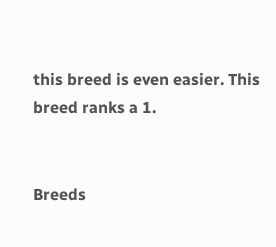this breed is even easier. This breed ranks a 1.


Breeds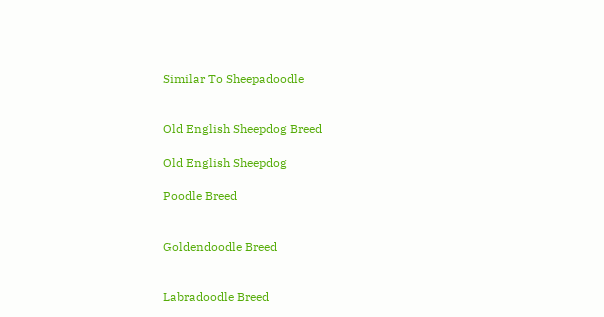Similar To Sheepadoodle


Old English Sheepdog Breed

Old English Sheepdog

Poodle Breed


Goldendoodle Breed


Labradoodle Breed